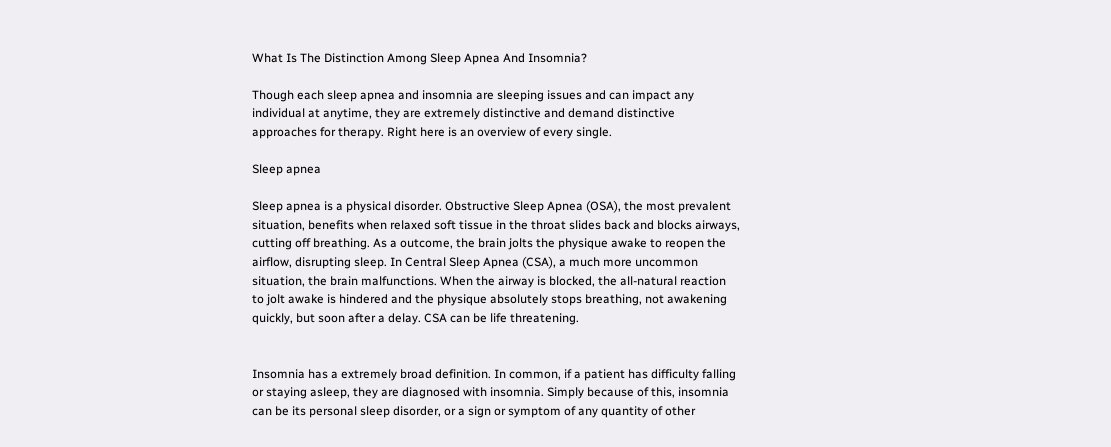What Is The Distinction Among Sleep Apnea And Insomnia?

Though each sleep apnea and insomnia are sleeping issues and can impact any individual at anytime, they are extremely distinctive and demand distinctive approaches for therapy. Right here is an overview of every single.

Sleep apnea

Sleep apnea is a physical disorder. Obstructive Sleep Apnea (OSA), the most prevalent situation, benefits when relaxed soft tissue in the throat slides back and blocks airways, cutting off breathing. As a outcome, the brain jolts the physique awake to reopen the airflow, disrupting sleep. In Central Sleep Apnea (CSA), a much more uncommon situation, the brain malfunctions. When the airway is blocked, the all-natural reaction to jolt awake is hindered and the physique absolutely stops breathing, not awakening quickly, but soon after a delay. CSA can be life threatening.


Insomnia has a extremely broad definition. In common, if a patient has difficulty falling or staying asleep, they are diagnosed with insomnia. Simply because of this, insomnia can be its personal sleep disorder, or a sign or symptom of any quantity of other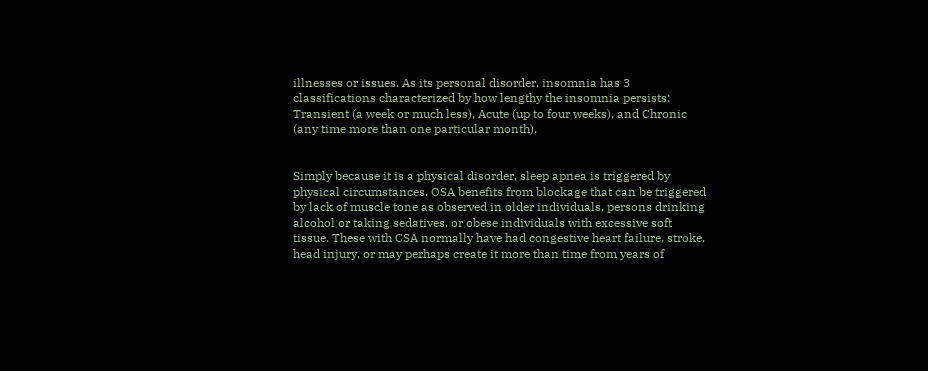illnesses or issues. As its personal disorder, insomnia has 3 classifications characterized by how lengthy the insomnia persists: Transient (a week or much less), Acute (up to four weeks), and Chronic (any time more than one particular month).


Simply because it is a physical disorder, sleep apnea is triggered by physical circumstances. OSA benefits from blockage that can be triggered by lack of muscle tone as observed in older individuals, persons drinking alcohol or taking sedatives, or obese individuals with excessive soft tissue. These with CSA normally have had congestive heart failure, stroke, head injury, or may perhaps create it more than time from years of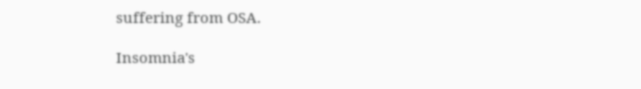suffering from OSA.

Insomnia's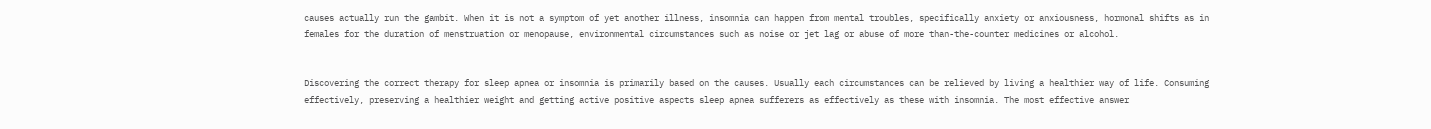causes actually run the gambit. When it is not a symptom of yet another illness, insomnia can happen from mental troubles, specifically anxiety or anxiousness, hormonal shifts as in females for the duration of menstruation or menopause, environmental circumstances such as noise or jet lag or abuse of more than-the-counter medicines or alcohol.


Discovering the correct therapy for sleep apnea or insomnia is primarily based on the causes. Usually each circumstances can be relieved by living a healthier way of life. Consuming effectively, preserving a healthier weight and getting active positive aspects sleep apnea sufferers as effectively as these with insomnia. The most effective answer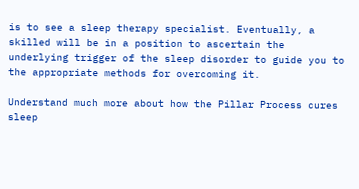is to see a sleep therapy specialist. Eventually, a skilled will be in a position to ascertain the underlying trigger of the sleep disorder to guide you to the appropriate methods for overcoming it.

Understand much more about how the Pillar Process cures sleep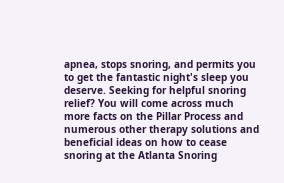apnea, stops snoring, and permits you to get the fantastic night's sleep you deserve. Seeking for helpful snoring relief? You will come across much more facts on the Pillar Process and numerous other therapy solutions and beneficial ideas on how to cease snoring at the Atlanta Snoring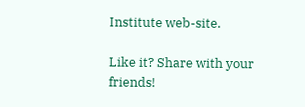Institute web-site.

Like it? Share with your friends!